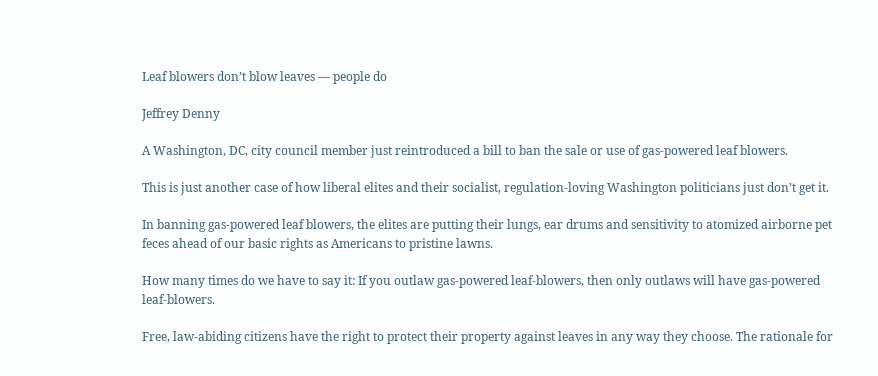Leaf blowers don’t blow leaves — people do

Jeffrey Denny

A Washington, DC, city council member just reintroduced a bill to ban the sale or use of gas-powered leaf blowers.

This is just another case of how liberal elites and their socialist, regulation-loving Washington politicians just don’t get it.

In banning gas-powered leaf blowers, the elites are putting their lungs, ear drums and sensitivity to atomized airborne pet feces ahead of our basic rights as Americans to pristine lawns.

How many times do we have to say it: If you outlaw gas-powered leaf-blowers, then only outlaws will have gas-powered leaf-blowers.

Free, law-abiding citizens have the right to protect their property against leaves in any way they choose. The rationale for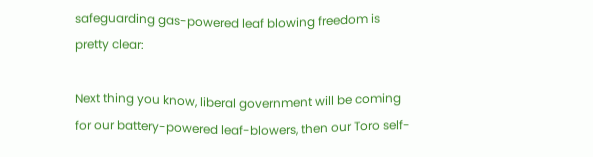safeguarding gas-powered leaf blowing freedom is pretty clear:

Next thing you know, liberal government will be coming for our battery-powered leaf-blowers, then our Toro self-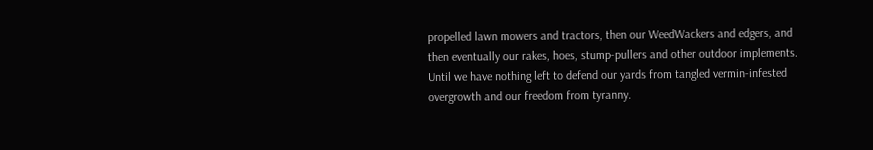propelled lawn mowers and tractors, then our WeedWackers and edgers, and then eventually our rakes, hoes, stump-pullers and other outdoor implements. Until we have nothing left to defend our yards from tangled vermin-infested overgrowth and our freedom from tyranny.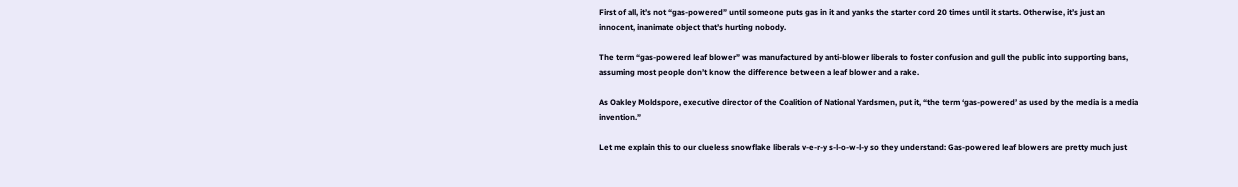First of all, it’s not “gas-powered” until someone puts gas in it and yanks the starter cord 20 times until it starts. Otherwise, it’s just an innocent, inanimate object that’s hurting nobody.

The term “gas-powered leaf blower” was manufactured by anti-blower liberals to foster confusion and gull the public into supporting bans, assuming most people don’t know the difference between a leaf blower and a rake.

As Oakley Moldspore, executive director of the Coalition of National Yardsmen, put it, “the term ‘gas-powered’ as used by the media is a media invention.”

Let me explain this to our clueless snowflake liberals v-e-r-y s-l-o-w-l-y so they understand: Gas-powered leaf blowers are pretty much just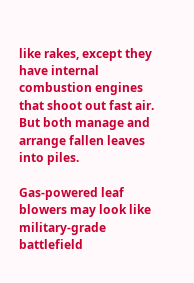like rakes, except they have internal combustion engines that shoot out fast air. But both manage and arrange fallen leaves into piles.

Gas-powered leaf blowers may look like military-grade battlefield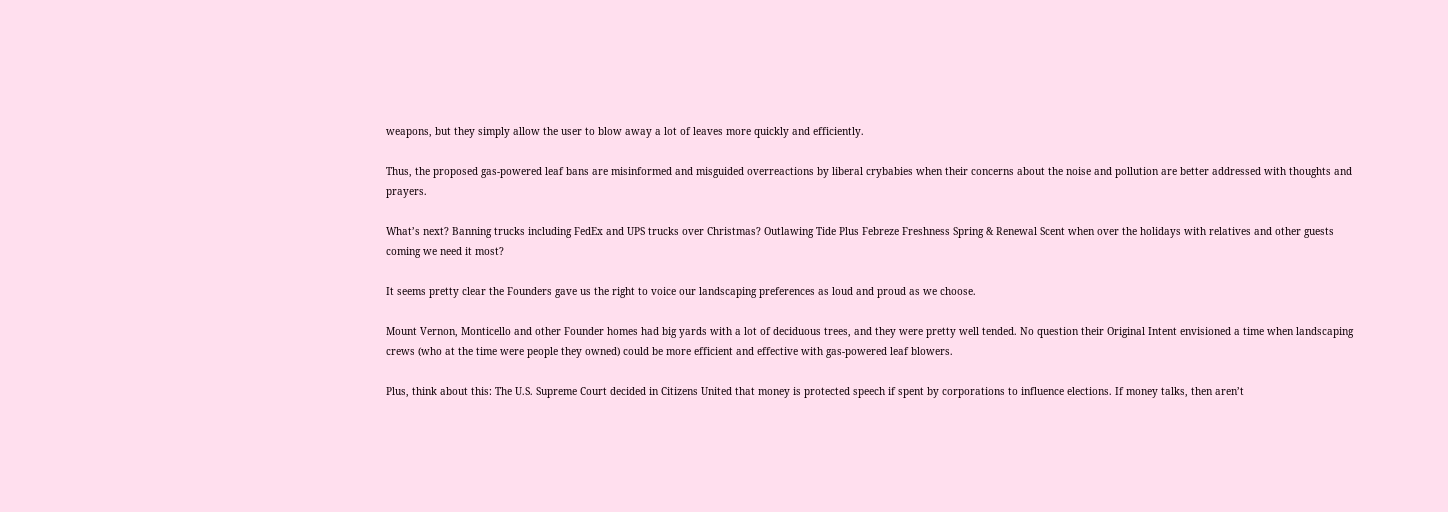weapons, but they simply allow the user to blow away a lot of leaves more quickly and efficiently.

Thus, the proposed gas-powered leaf bans are misinformed and misguided overreactions by liberal crybabies when their concerns about the noise and pollution are better addressed with thoughts and prayers.

What’s next? Banning trucks including FedEx and UPS trucks over Christmas? Outlawing Tide Plus Febreze Freshness Spring & Renewal Scent when over the holidays with relatives and other guests coming we need it most?

It seems pretty clear the Founders gave us the right to voice our landscaping preferences as loud and proud as we choose.

Mount Vernon, Monticello and other Founder homes had big yards with a lot of deciduous trees, and they were pretty well tended. No question their Original Intent envisioned a time when landscaping crews (who at the time were people they owned) could be more efficient and effective with gas-powered leaf blowers.

Plus, think about this: The U.S. Supreme Court decided in Citizens United that money is protected speech if spent by corporations to influence elections. If money talks, then aren’t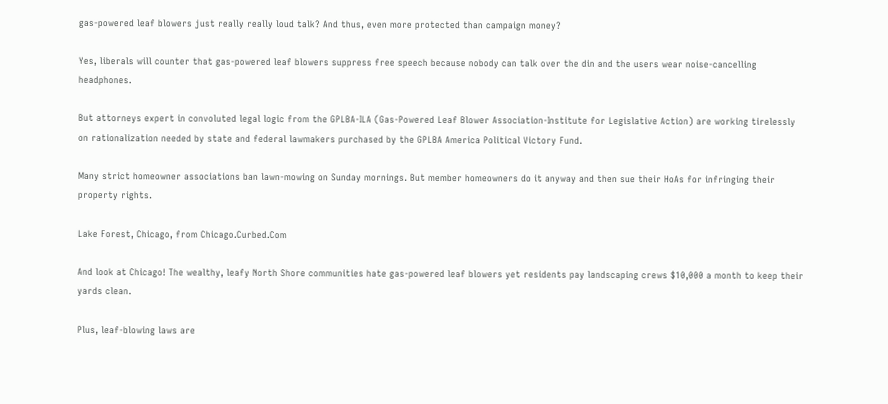gas-powered leaf blowers just really really loud talk? And thus, even more protected than campaign money?

Yes, liberals will counter that gas-powered leaf blowers suppress free speech because nobody can talk over the din and the users wear noise-cancelling headphones.

But attorneys expert in convoluted legal logic from the GPLBA-ILA (Gas-Powered Leaf Blower Association-Institute for Legislative Action) are working tirelessly on rationalization needed by state and federal lawmakers purchased by the GPLBA America Political Victory Fund.

Many strict homeowner associations ban lawn-mowing on Sunday mornings. But member homeowners do it anyway and then sue their HoAs for infringing their property rights.

Lake Forest, Chicago, from Chicago.Curbed.Com

And look at Chicago! The wealthy, leafy North Shore communities hate gas-powered leaf blowers yet residents pay landscaping crews $10,000 a month to keep their yards clean.

Plus, leaf-blowing laws are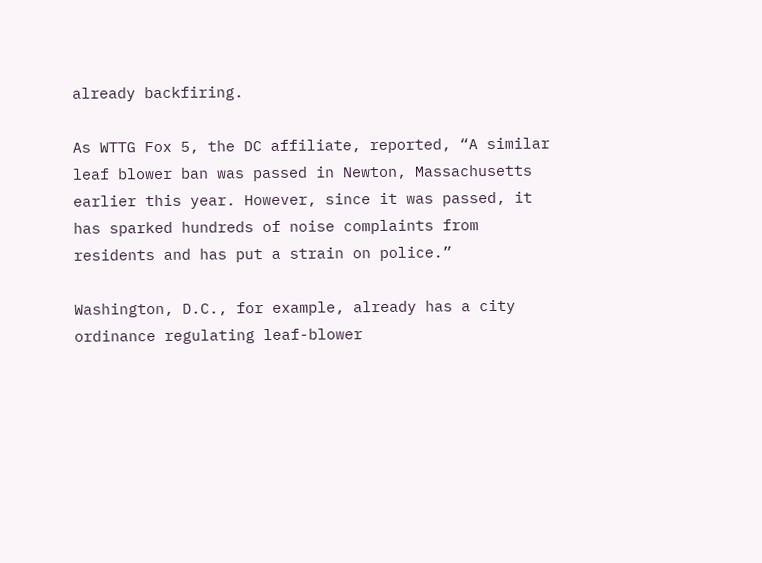already backfiring.

As WTTG Fox 5, the DC affiliate, reported, “A similar leaf blower ban was passed in Newton, Massachusetts earlier this year. However, since it was passed, it has sparked hundreds of noise complaints from residents and has put a strain on police.”

Washington, D.C., for example, already has a city ordinance regulating leaf-blower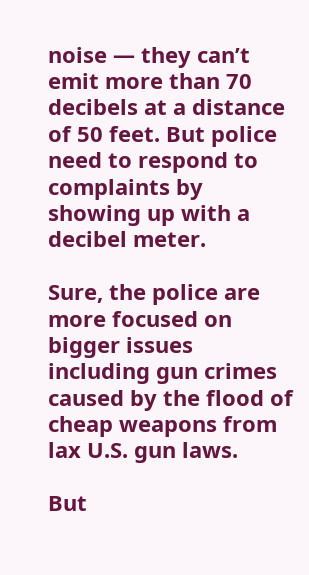noise — they can’t emit more than 70 decibels at a distance of 50 feet. But police need to respond to complaints by showing up with a decibel meter.

Sure, the police are more focused on bigger issues including gun crimes caused by the flood of cheap weapons from lax U.S. gun laws.

But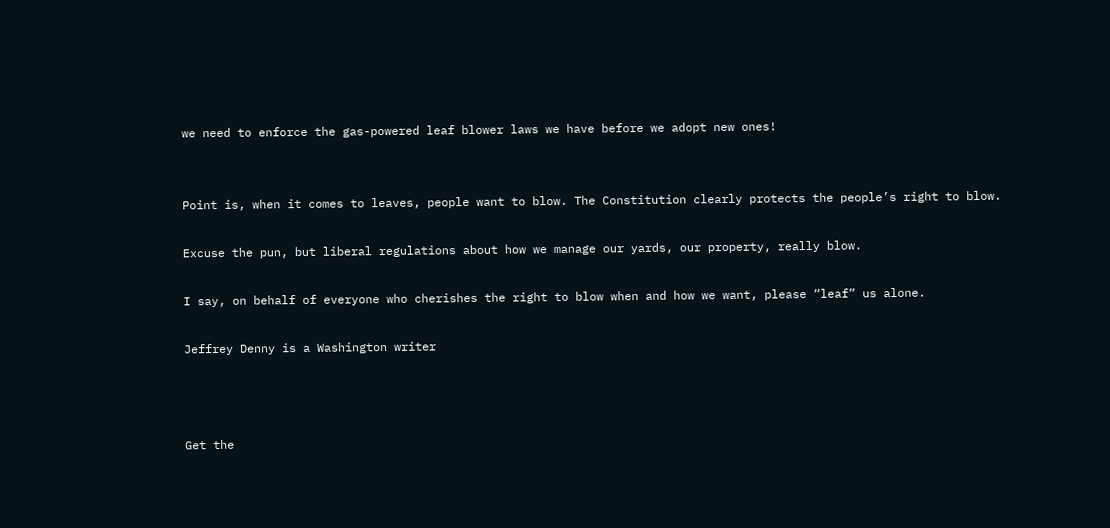we need to enforce the gas-powered leaf blower laws we have before we adopt new ones!


Point is, when it comes to leaves, people want to blow. The Constitution clearly protects the people’s right to blow.

Excuse the pun, but liberal regulations about how we manage our yards, our property, really blow.

I say, on behalf of everyone who cherishes the right to blow when and how we want, please “leaf” us alone.

Jeffrey Denny is a Washington writer



Get the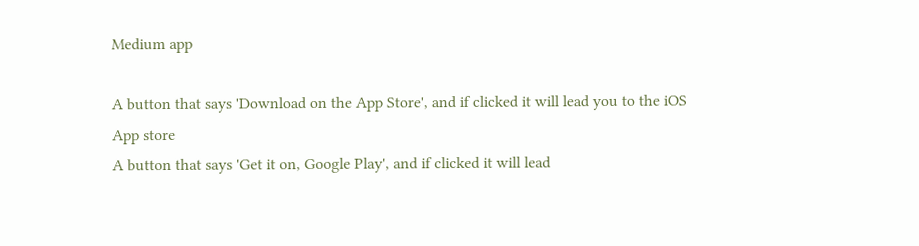Medium app

A button that says 'Download on the App Store', and if clicked it will lead you to the iOS App store
A button that says 'Get it on, Google Play', and if clicked it will lead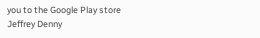you to the Google Play store
Jeffrey Denny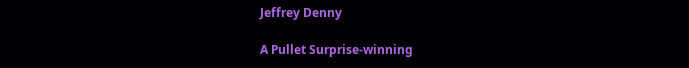Jeffrey Denny

A Pullet Surprise-winning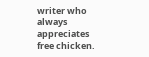writer who always appreciates free chicken.